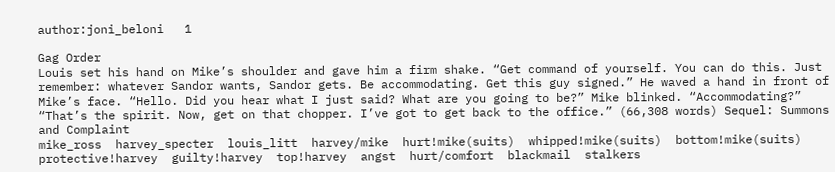author:joni_beloni   1

Gag Order
Louis set his hand on Mike’s shoulder and gave him a firm shake. “Get command of yourself. You can do this. Just remember: whatever Sandor wants, Sandor gets. Be accommodating. Get this guy signed.” He waved a hand in front of Mike’s face. “Hello. Did you hear what I just said? What are you going to be?” Mike blinked. “Accommodating?” “That’s the spirit. Now, get on that chopper. I’ve got to get back to the office.” (66,308 words) Sequel: Summons and Complaint
mike_ross  harvey_specter  louis_litt  harvey/mike  hurt!mike(suits)  whipped!mike(suits)  bottom!mike(suits)  protective!harvey  guilty!harvey  top!harvey  angst  hurt/comfort  blackmail  stalkers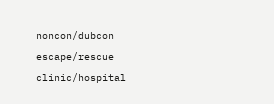noncon/dubcon  escape/rescue  clinic/hospital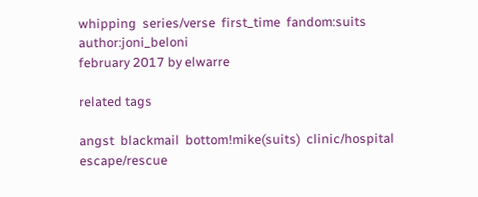whipping  series/verse  first_time  fandom:suits  author:joni_beloni
february 2017 by elwarre

related tags

angst  blackmail  bottom!mike(suits)  clinic/hospital  escape/rescue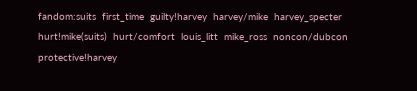fandom:suits  first_time  guilty!harvey  harvey/mike  harvey_specter  hurt!mike(suits)  hurt/comfort  louis_litt  mike_ross  noncon/dubcon  protective!harvey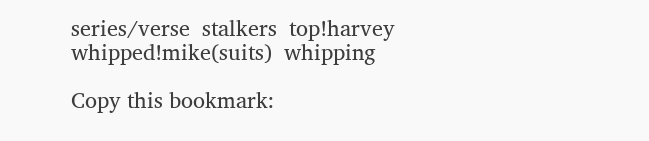series/verse  stalkers  top!harvey  whipped!mike(suits)  whipping

Copy this bookmark: